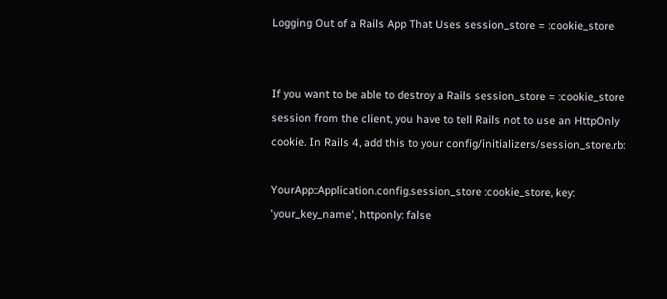Logging Out of a Rails App That Uses session_store = :cookie_store


If you want to be able to destroy a Rails session_store = :cookie_store session from the client, you have to tell Rails not to use an HttpOnly cookie. In Rails 4, add this to your config/initializers/session_store.rb:

YourApp::Application.config.session_store :cookie_store, key: 'your_key_name', httponly: false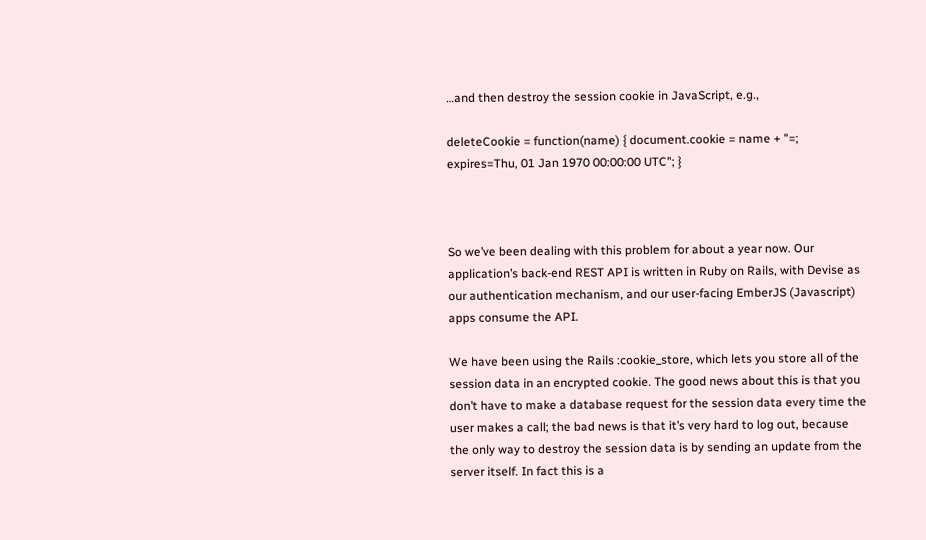…and then destroy the session cookie in JavaScript, e.g.,

deleteCookie = function(name) { document.cookie = name + "=; expires=Thu, 01 Jan 1970 00:00:00 UTC"; }



So we’ve been dealing with this problem for about a year now. Our application’s back-end REST API is written in Ruby on Rails, with Devise as our authentication mechanism, and our user-facing EmberJS (Javascript) apps consume the API.

We have been using the Rails :cookie_store, which lets you store all of the session data in an encrypted cookie. The good news about this is that you don’t have to make a database request for the session data every time the user makes a call; the bad news is that it’s very hard to log out, because the only way to destroy the session data is by sending an update from the server itself. In fact this is a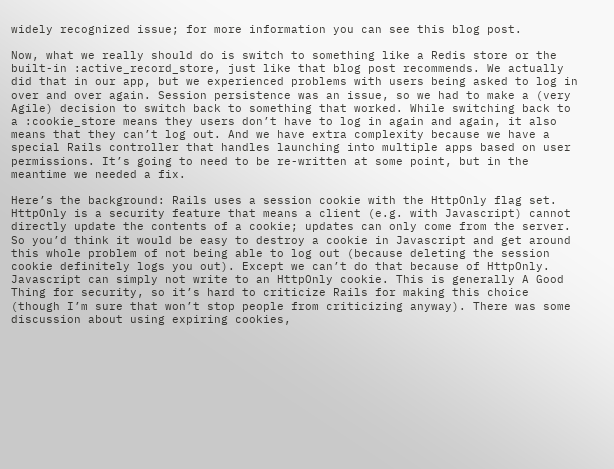widely recognized issue; for more information you can see this blog post.

Now, what we really should do is switch to something like a Redis store or the built-in :active_record_store, just like that blog post recommends. We actually did that in our app, but we experienced problems with users being asked to log in over and over again. Session persistence was an issue, so we had to make a (very Agile) decision to switch back to something that worked. While switching back to a :cookie_store means they users don’t have to log in again and again, it also means that they can’t log out. And we have extra complexity because we have a special Rails controller that handles launching into multiple apps based on user permissions. It’s going to need to be re-written at some point, but in the meantime we needed a fix.

Here’s the background: Rails uses a session cookie with the HttpOnly flag set. HttpOnly is a security feature that means a client (e.g. with Javascript) cannot directly update the contents of a cookie; updates can only come from the server. So you’d think it would be easy to destroy a cookie in Javascript and get around this whole problem of not being able to log out (because deleting the session cookie definitely logs you out). Except we can’t do that because of HttpOnly. Javascript can simply not write to an HttpOnly cookie. This is generally A Good Thing for security, so it’s hard to criticize Rails for making this choice (though I’m sure that won’t stop people from criticizing anyway). There was some discussion about using expiring cookies,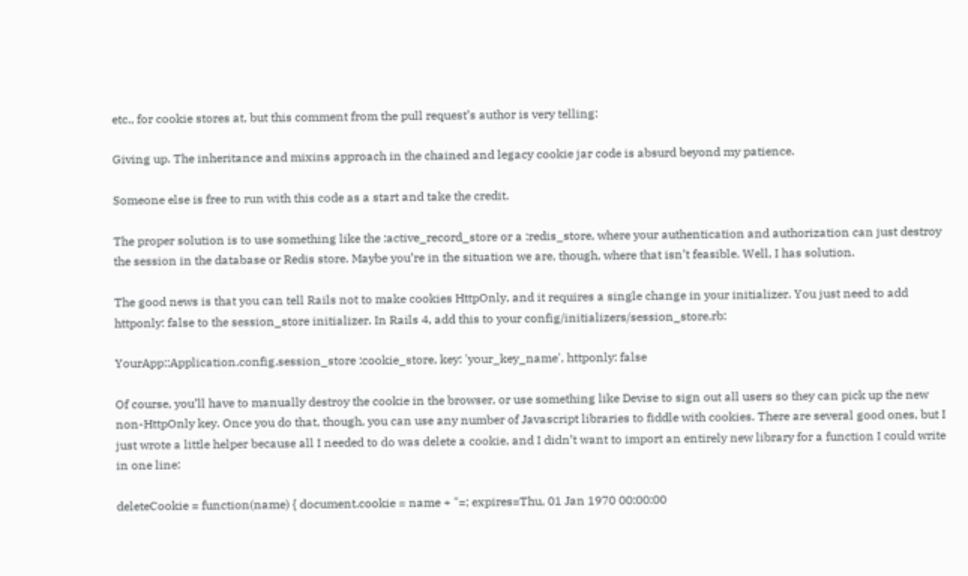etc., for cookie stores at, but this comment from the pull request’s author is very telling:

Giving up. The inheritance and mixins approach in the chained and legacy cookie jar code is absurd beyond my patience.

Someone else is free to run with this code as a start and take the credit.

The proper solution is to use something like the :active_record_store or a :redis_store, where your authentication and authorization can just destroy the session in the database or Redis store. Maybe you’re in the situation we are, though, where that isn’t feasible. Well, I has solution.

The good news is that you can tell Rails not to make cookies HttpOnly, and it requires a single change in your initializer. You just need to add httponly: false to the session_store initializer. In Rails 4, add this to your config/initializers/session_store.rb:

YourApp::Application.config.session_store :cookie_store, key: 'your_key_name', httponly: false

Of course, you’ll have to manually destroy the cookie in the browser, or use something like Devise to sign out all users so they can pick up the new non-HttpOnly key. Once you do that, though, you can use any number of Javascript libraries to fiddle with cookies. There are several good ones, but I just wrote a little helper because all I needed to do was delete a cookie, and I didn’t want to import an entirely new library for a function I could write in one line:

deleteCookie = function(name) { document.cookie = name + "=; expires=Thu, 01 Jan 1970 00:00:00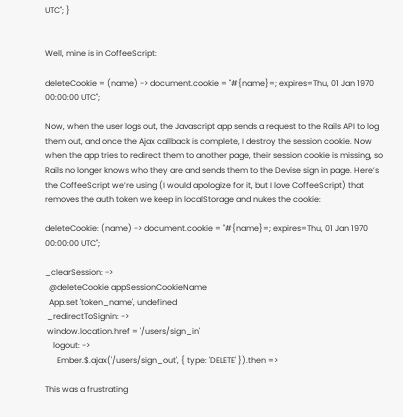UTC"; }


Well, mine is in CoffeeScript:

deleteCookie = (name) -> document.cookie = "#{name}=; expires=Thu, 01 Jan 1970 00:00:00 UTC";

Now, when the user logs out, the Javascript app sends a request to the Rails API to log them out, and once the Ajax callback is complete, I destroy the session cookie. Now when the app tries to redirect them to another page, their session cookie is missing, so Rails no longer knows who they are and sends them to the Devise sign in page. Here’s the CoffeeScript we’re using (I would apologize for it, but I love CoffeeScript) that removes the auth token we keep in localStorage and nukes the cookie:

deleteCookie: (name) -> document.cookie = "#{name}=; expires=Thu, 01 Jan 1970 00:00:00 UTC";

_clearSession: ->
  @deleteCookie appSessionCookieName
  App.set 'token_name', undefined
 _redirectToSignin: ->
 window.location.href = '/users/sign_in'
    logout: ->
      Ember.$.ajax('/users/sign_out', { type: 'DELETE' }).then =>

This was a frustrating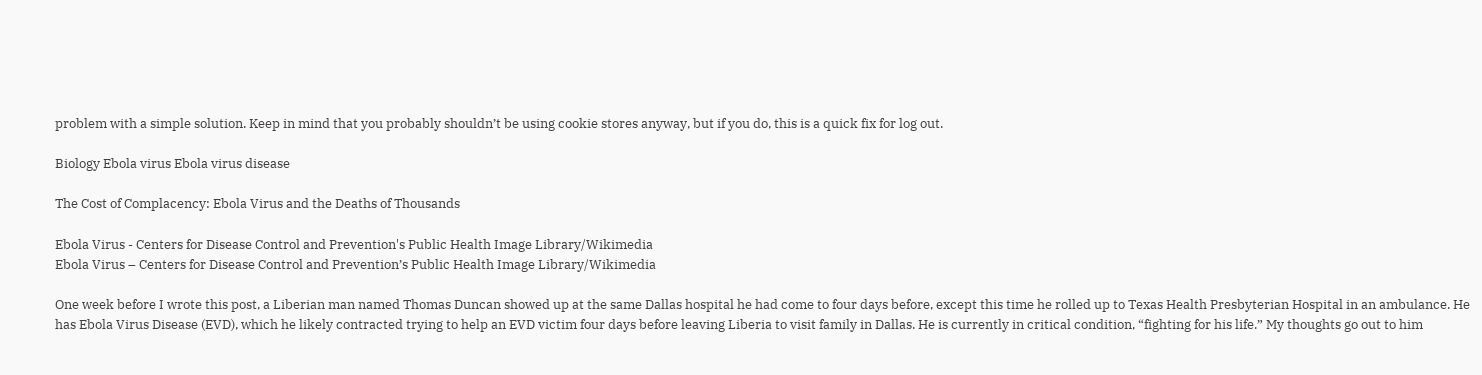problem with a simple solution. Keep in mind that you probably shouldn’t be using cookie stores anyway, but if you do, this is a quick fix for log out.

Biology Ebola virus Ebola virus disease

The Cost of Complacency: Ebola Virus and the Deaths of Thousands

Ebola Virus - Centers for Disease Control and Prevention's Public Health Image Library/Wikimedia
Ebola Virus – Centers for Disease Control and Prevention’s Public Health Image Library/Wikimedia

One week before I wrote this post, a Liberian man named Thomas Duncan showed up at the same Dallas hospital he had come to four days before, except this time he rolled up to Texas Health Presbyterian Hospital in an ambulance. He has Ebola Virus Disease (EVD), which he likely contracted trying to help an EVD victim four days before leaving Liberia to visit family in Dallas. He is currently in critical condition, “fighting for his life.” My thoughts go out to him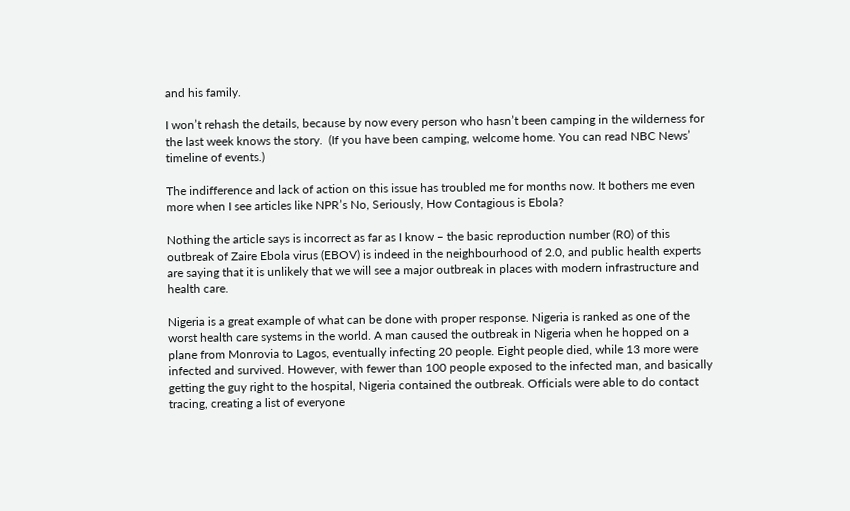and his family.

I won’t rehash the details, because by now every person who hasn’t been camping in the wilderness for the last week knows the story.  (If you have been camping, welcome home. You can read NBC News’ timeline of events.)

The indifference and lack of action on this issue has troubled me for months now. It bothers me even more when I see articles like NPR’s No, Seriously, How Contagious is Ebola?

Nothing the article says is incorrect as far as I know – the basic reproduction number (R0) of this outbreak of Zaire Ebola virus (EBOV) is indeed in the neighbourhood of 2.0, and public health experts are saying that it is unlikely that we will see a major outbreak in places with modern infrastructure and health care.

Nigeria is a great example of what can be done with proper response. Nigeria is ranked as one of the worst health care systems in the world. A man caused the outbreak in Nigeria when he hopped on a plane from Monrovia to Lagos, eventually infecting 20 people. Eight people died, while 13 more were infected and survived. However, with fewer than 100 people exposed to the infected man, and basically getting the guy right to the hospital, Nigeria contained the outbreak. Officials were able to do contact tracing, creating a list of everyone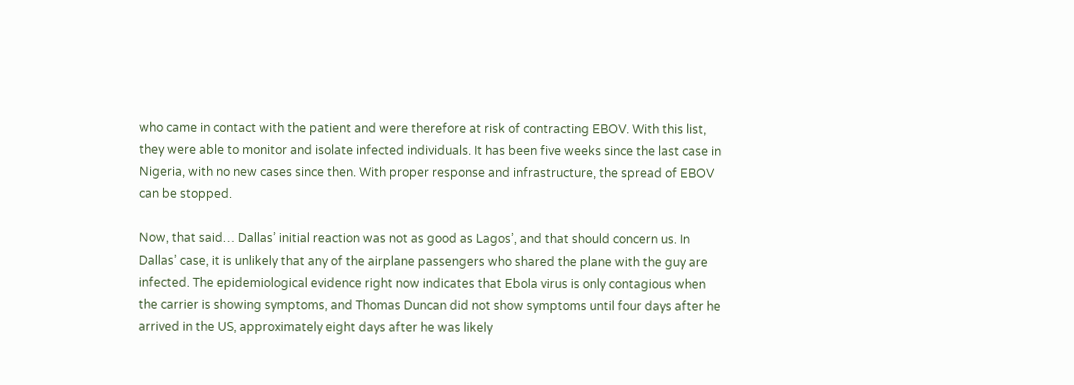who came in contact with the patient and were therefore at risk of contracting EBOV. With this list, they were able to monitor and isolate infected individuals. It has been five weeks since the last case in Nigeria, with no new cases since then. With proper response and infrastructure, the spread of EBOV can be stopped.

Now, that said… Dallas’ initial reaction was not as good as Lagos’, and that should concern us. In Dallas’ case, it is unlikely that any of the airplane passengers who shared the plane with the guy are infected. The epidemiological evidence right now indicates that Ebola virus is only contagious when the carrier is showing symptoms, and Thomas Duncan did not show symptoms until four days after he arrived in the US, approximately eight days after he was likely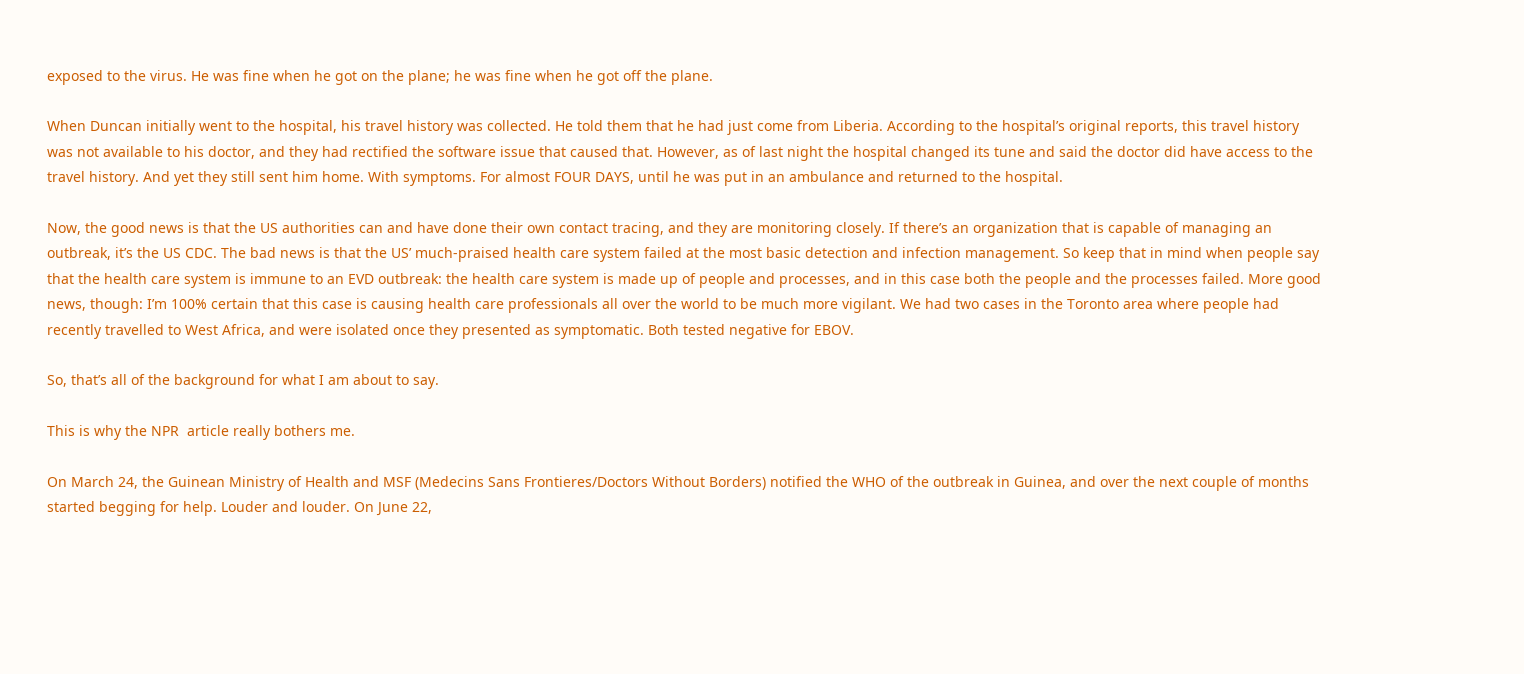exposed to the virus. He was fine when he got on the plane; he was fine when he got off the plane.

When Duncan initially went to the hospital, his travel history was collected. He told them that he had just come from Liberia. According to the hospital’s original reports, this travel history was not available to his doctor, and they had rectified the software issue that caused that. However, as of last night the hospital changed its tune and said the doctor did have access to the travel history. And yet they still sent him home. With symptoms. For almost FOUR DAYS, until he was put in an ambulance and returned to the hospital.

Now, the good news is that the US authorities can and have done their own contact tracing, and they are monitoring closely. If there’s an organization that is capable of managing an outbreak, it’s the US CDC. The bad news is that the US’ much-praised health care system failed at the most basic detection and infection management. So keep that in mind when people say that the health care system is immune to an EVD outbreak: the health care system is made up of people and processes, and in this case both the people and the processes failed. More good news, though: I’m 100% certain that this case is causing health care professionals all over the world to be much more vigilant. We had two cases in the Toronto area where people had recently travelled to West Africa, and were isolated once they presented as symptomatic. Both tested negative for EBOV.

So, that’s all of the background for what I am about to say.

This is why the NPR  article really bothers me.

On March 24, the Guinean Ministry of Health and MSF (Medecins Sans Frontieres/Doctors Without Borders) notified the WHO of the outbreak in Guinea, and over the next couple of months started begging for help. Louder and louder. On June 22,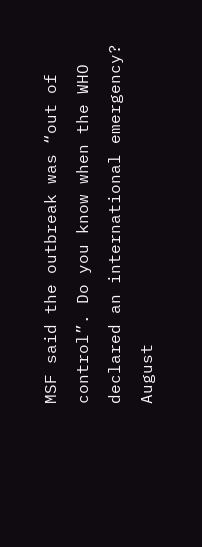MSF said the outbreak was “out of control”. Do you know when the WHO declared an international emergency? August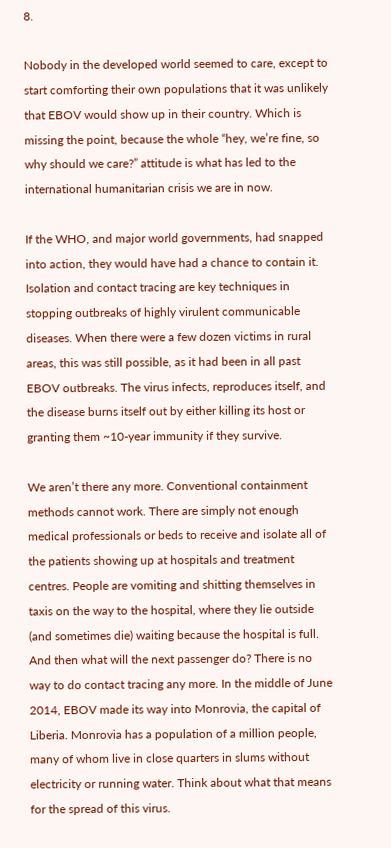8.

Nobody in the developed world seemed to care, except to start comforting their own populations that it was unlikely that EBOV would show up in their country. Which is missing the point, because the whole “hey, we’re fine, so why should we care?” attitude is what has led to the international humanitarian crisis we are in now.

If the WHO, and major world governments, had snapped into action, they would have had a chance to contain it. Isolation and contact tracing are key techniques in stopping outbreaks of highly virulent communicable diseases. When there were a few dozen victims in rural areas, this was still possible, as it had been in all past EBOV outbreaks. The virus infects, reproduces itself, and the disease burns itself out by either killing its host or granting them ~10-year immunity if they survive.

We aren’t there any more. Conventional containment methods cannot work. There are simply not enough medical professionals or beds to receive and isolate all of the patients showing up at hospitals and treatment centres. People are vomiting and shitting themselves in taxis on the way to the hospital, where they lie outside (and sometimes die) waiting because the hospital is full. And then what will the next passenger do? There is no way to do contact tracing any more. In the middle of June 2014, EBOV made its way into Monrovia, the capital of Liberia. Monrovia has a population of a million people, many of whom live in close quarters in slums without electricity or running water. Think about what that means for the spread of this virus.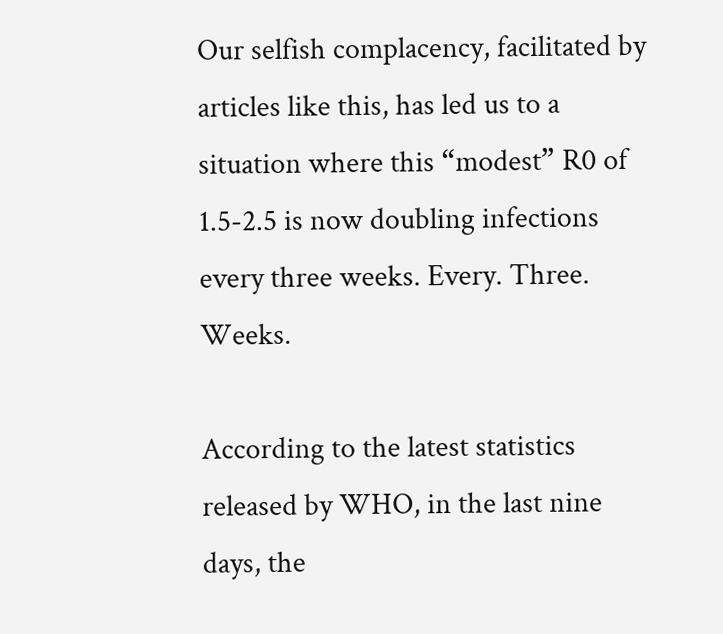Our selfish complacency, facilitated by articles like this, has led us to a situation where this “modest” R0 of 1.5-2.5 is now doubling infections every three weeks. Every. Three. Weeks.

According to the latest statistics released by WHO, in the last nine days, the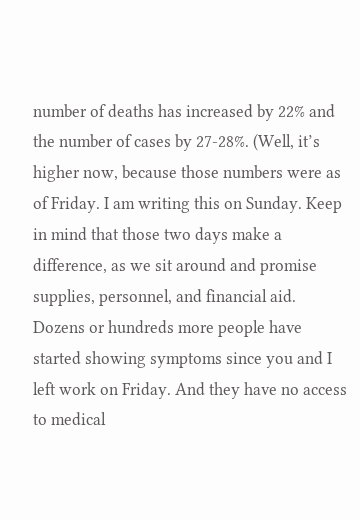number of deaths has increased by 22% and the number of cases by 27-28%. (Well, it’s higher now, because those numbers were as of Friday. I am writing this on Sunday. Keep in mind that those two days make a difference, as we sit around and promise supplies, personnel, and financial aid. Dozens or hundreds more people have started showing symptoms since you and I left work on Friday. And they have no access to medical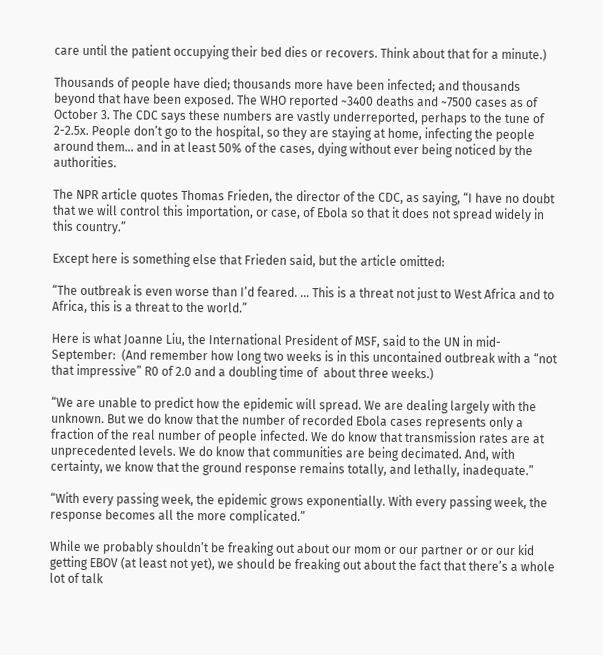care until the patient occupying their bed dies or recovers. Think about that for a minute.)

Thousands of people have died; thousands more have been infected; and thousands beyond that have been exposed. The WHO reported ~3400 deaths and ~7500 cases as of October 3. The CDC says these numbers are vastly underreported, perhaps to the tune of 2-2.5x. People don’t go to the hospital, so they are staying at home, infecting the people around them… and in at least 50% of the cases, dying without ever being noticed by the authorities.

The NPR article quotes Thomas Frieden, the director of the CDC, as saying, “I have no doubt that we will control this importation, or case, of Ebola so that it does not spread widely in this country.”

Except here is something else that Frieden said, but the article omitted:

“The outbreak is even worse than I’d feared. … This is a threat not just to West Africa and to Africa, this is a threat to the world.”

Here is what Joanne Liu, the International President of MSF, said to the UN in mid-September:  (And remember how long two weeks is in this uncontained outbreak with a “not that impressive” R0 of 2.0 and a doubling time of  about three weeks.)

“We are unable to predict how the epidemic will spread. We are dealing largely with the unknown. But we do know that the number of recorded Ebola cases represents only a fraction of the real number of people infected. We do know that transmission rates are at unprecedented levels. We do know that communities are being decimated. And, with certainty, we know that the ground response remains totally, and lethally, inadequate.”

“With every passing week, the epidemic grows exponentially. With every passing week, the response becomes all the more complicated.”

While we probably shouldn’t be freaking out about our mom or our partner or or our kid getting EBOV (at least not yet), we should be freaking out about the fact that there’s a whole lot of talk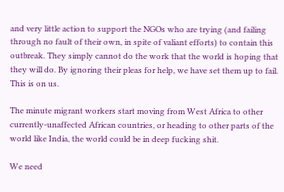and very little action to support the NGOs who are trying (and failing through no fault of their own, in spite of valiant efforts) to contain this outbreak. They simply cannot do the work that the world is hoping that they will do. By ignoring their pleas for help, we have set them up to fail. This is on us.

The minute migrant workers start moving from West Africa to other currently-unaffected African countries, or heading to other parts of the world like India, the world could be in deep fucking shit.

We need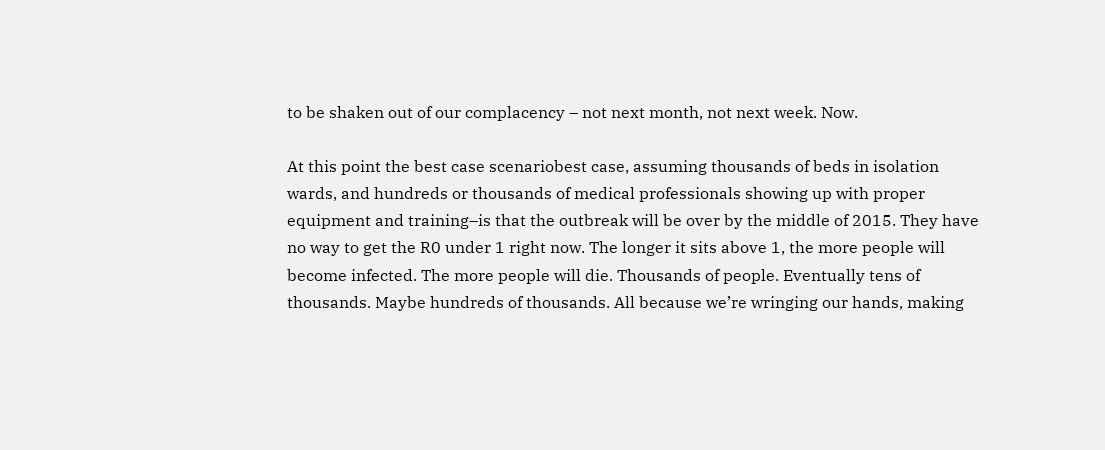to be shaken out of our complacency – not next month, not next week. Now.

At this point the best case scenariobest case, assuming thousands of beds in isolation wards, and hundreds or thousands of medical professionals showing up with proper equipment and training–is that the outbreak will be over by the middle of 2015. They have no way to get the R0 under 1 right now. The longer it sits above 1, the more people will become infected. The more people will die. Thousands of people. Eventually tens of thousands. Maybe hundreds of thousands. All because we’re wringing our hands, making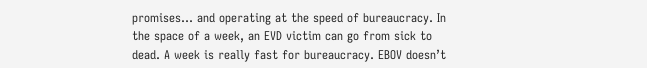promises… and operating at the speed of bureaucracy. In the space of a week, an EVD victim can go from sick to dead. A week is really fast for bureaucracy. EBOV doesn’t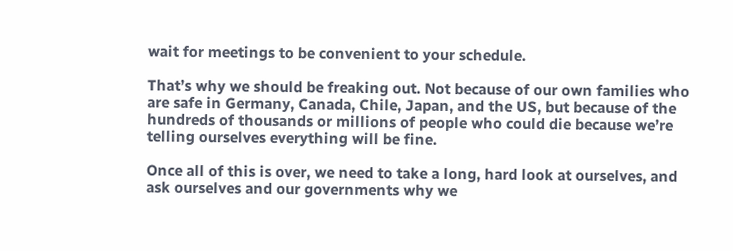wait for meetings to be convenient to your schedule.

That’s why we should be freaking out. Not because of our own families who are safe in Germany, Canada, Chile, Japan, and the US, but because of the hundreds of thousands or millions of people who could die because we’re telling ourselves everything will be fine.

Once all of this is over, we need to take a long, hard look at ourselves, and ask ourselves and our governments why we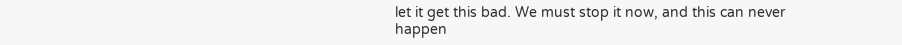let it get this bad. We must stop it now, and this can never happen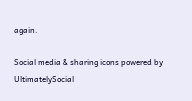again.

Social media & sharing icons powered by UltimatelySocial